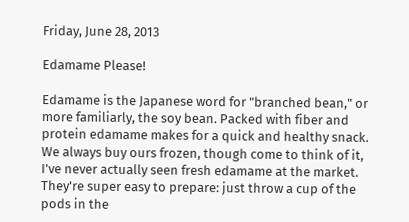Friday, June 28, 2013

Edamame Please!

Edamame is the Japanese word for "branched bean," or more familiarly, the soy bean. Packed with fiber and protein edamame makes for a quick and healthy snack. We always buy ours frozen, though come to think of it, I've never actually seen fresh edamame at the market. They're super easy to prepare: just throw a cup of the pods in the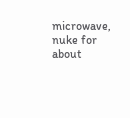microwave, nuke for about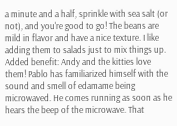a minute and a half, sprinkle with sea salt (or not), and you're good to go! The beans are mild in flavor and have a nice texture. I like adding them to salads just to mix things up. Added benefit: Andy and the kitties love them! Pablo has familiarized himself with the sound and smell of edamame being microwaved. He comes running as soon as he hears the beep of the microwave. That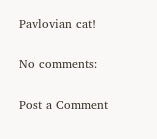Pavlovian cat!

No comments:

Post a Comment